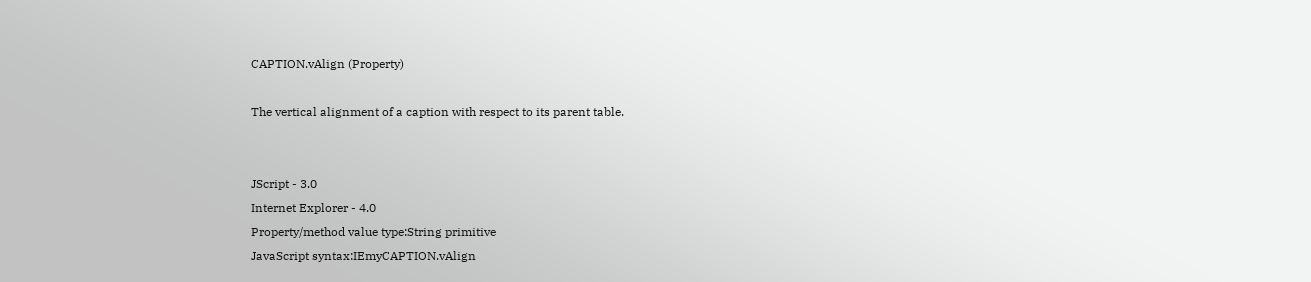CAPTION.vAlign (Property)

The vertical alignment of a caption with respect to its parent table.


JScript - 3.0
Internet Explorer - 4.0
Property/method value type:String primitive
JavaScript syntax:IEmyCAPTION.vAlign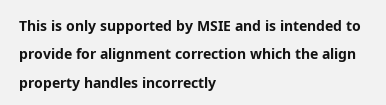This is only supported by MSIE and is intended to provide for alignment correction which the align property handles incorrectly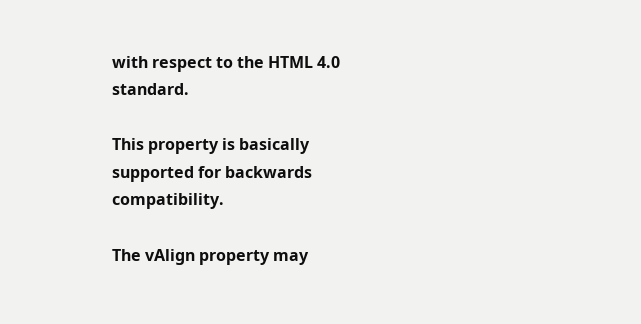with respect to the HTML 4.0 standard.

This property is basically supported for backwards compatibility.

The vAlign property may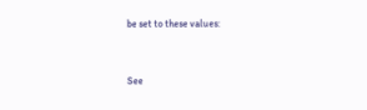be set to these values:


See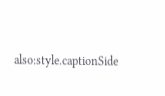also:style.captionSide